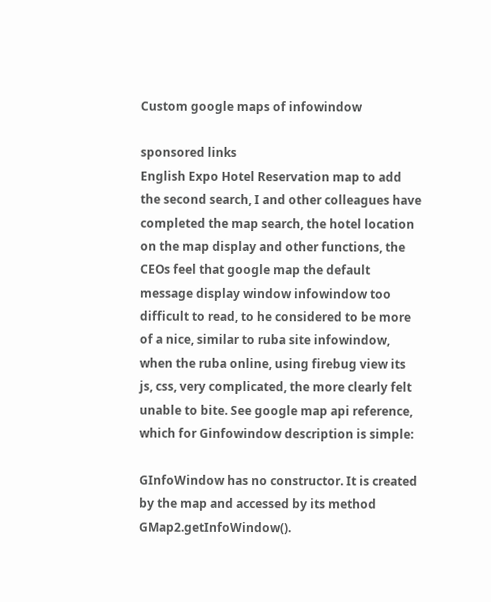Custom google maps of infowindow

sponsored links
English Expo Hotel Reservation map to add the second search, I and other colleagues have completed the map search, the hotel location on the map display and other functions, the CEOs feel that google map the default message display window infowindow too difficult to read, to he considered to be more of a nice, similar to ruba site infowindow, when the ruba online, using firebug view its js, css, very complicated, the more clearly felt unable to bite. See google map api reference, which for Ginfowindow description is simple:

GInfoWindow has no constructor. It is created by the map and accessed by its method GMap2.getInfoWindow().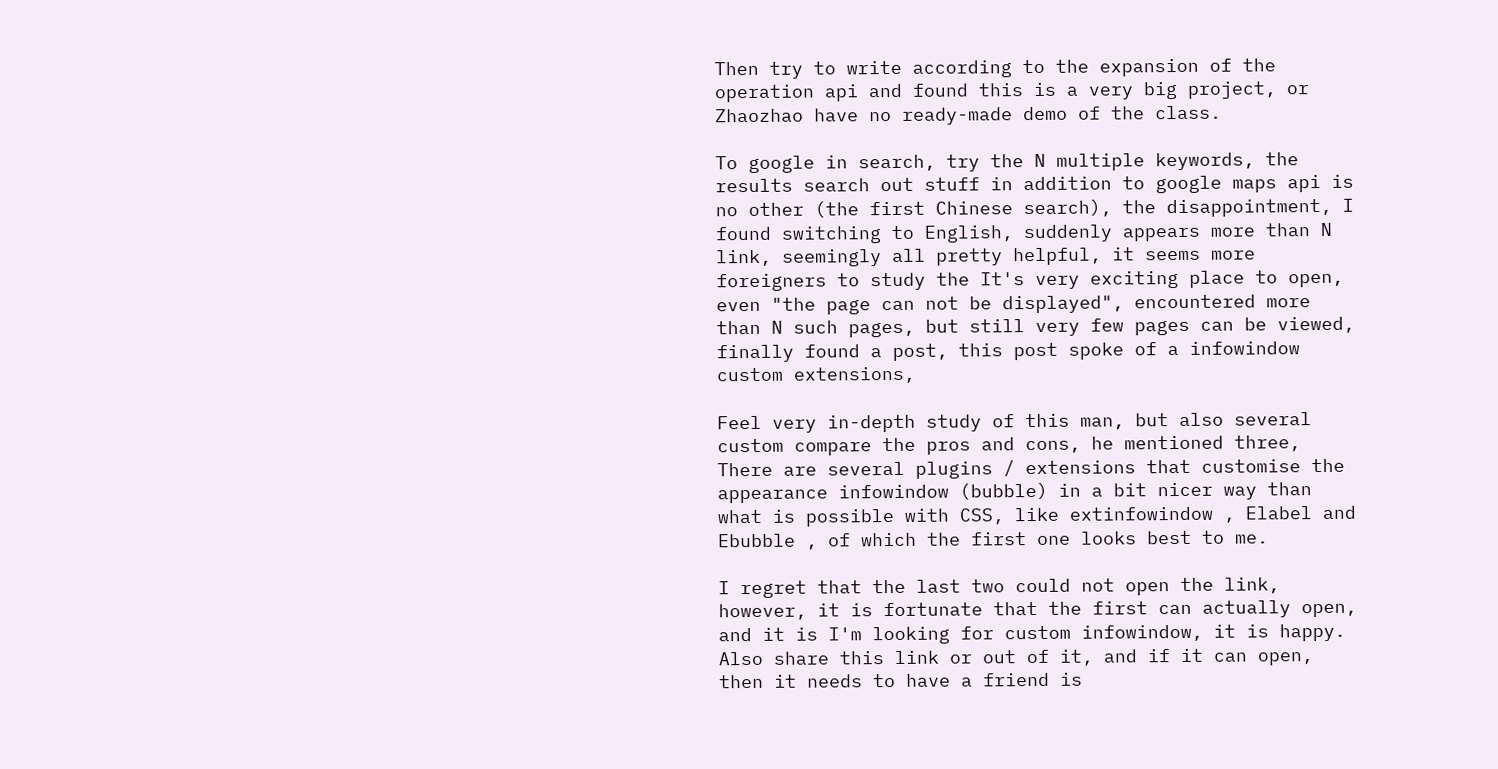Then try to write according to the expansion of the operation api and found this is a very big project, or Zhaozhao have no ready-made demo of the class.

To google in search, try the N multiple keywords, the results search out stuff in addition to google maps api is no other (the first Chinese search), the disappointment, I found switching to English, suddenly appears more than N link, seemingly all pretty helpful, it seems more foreigners to study the It's very exciting place to open, even "the page can not be displayed", encountered more than N such pages, but still very few pages can be viewed, finally found a post, this post spoke of a infowindow custom extensions,

Feel very in-depth study of this man, but also several custom compare the pros and cons, he mentioned three, There are several plugins / extensions that customise the appearance infowindow (bubble) in a bit nicer way than what is possible with CSS, like extinfowindow , Elabel and Ebubble , of which the first one looks best to me.

I regret that the last two could not open the link, however, it is fortunate that the first can actually open, and it is I'm looking for custom infowindow, it is happy. Also share this link or out of it, and if it can open, then it needs to have a friend is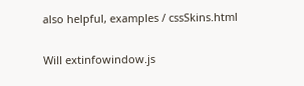also helpful, examples / cssSkins.html

Will extinfowindow.js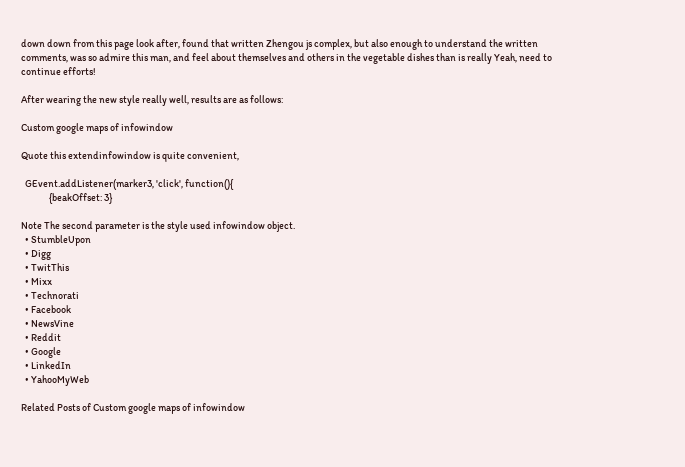down down from this page look after, found that written Zhengou js complex, but also enough to understand the written comments, was so admire this man, and feel about themselves and others in the vegetable dishes than is really Yeah, need to continue efforts!

After wearing the new style really well, results are as follows:

Custom google maps of infowindow

Quote this extendinfowindow is quite convenient,

  GEvent.addListener(marker3, 'click', function(){
              {beakOffset: 3}

Note The second parameter is the style used infowindow object.
  • StumbleUpon
  • Digg
  • TwitThis
  • Mixx
  • Technorati
  • Facebook
  • NewsVine
  • Reddit
  • Google
  • LinkedIn
  • YahooMyWeb

Related Posts of Custom google maps of infowindow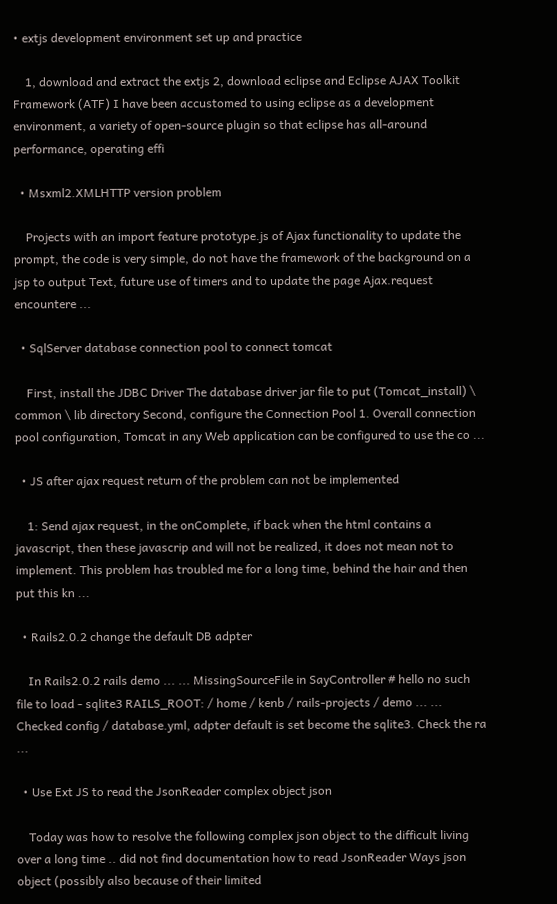• extjs development environment set up and practice

    1, download and extract the extjs 2, download eclipse and Eclipse AJAX Toolkit Framework (ATF) I have been accustomed to using eclipse as a development environment, a variety of open-source plugin so that eclipse has all-around performance, operating effi

  • Msxml2.XMLHTTP version problem

    Projects with an import feature prototype.js of Ajax functionality to update the prompt, the code is very simple, do not have the framework of the background on a jsp to output Text, future use of timers and to update the page Ajax.request encountere ...

  • SqlServer database connection pool to connect tomcat

    First, install the JDBC Driver The database driver jar file to put (Tomcat_install) \ common \ lib directory Second, configure the Connection Pool 1. Overall connection pool configuration, Tomcat in any Web application can be configured to use the co ...

  • JS after ajax request return of the problem can not be implemented

    1: Send ajax request, in the onComplete, if back when the html contains a javascript, then these javascrip and will not be realized, it does not mean not to implement. This problem has troubled me for a long time, behind the hair and then put this kn ...

  • Rails2.0.2 change the default DB adpter

    In Rails2.0.2 rails demo ... ... MissingSourceFile in SayController # hello no such file to load - sqlite3 RAILS_ROOT: / home / kenb / rails-projects / demo ... ... Checked config / database.yml, adpter default is set become the sqlite3. Check the ra ...

  • Use Ext JS to read the JsonReader complex object json

    Today was how to resolve the following complex json object to the difficult living over a long time .. did not find documentation how to read JsonReader Ways json object (possibly also because of their limited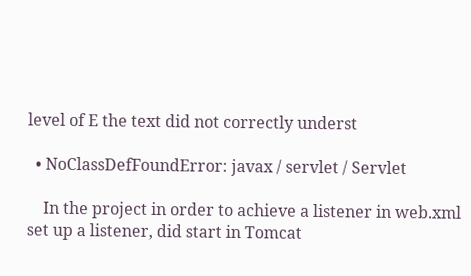level of E the text did not correctly underst

  • NoClassDefFoundError: javax / servlet / Servlet

    In the project in order to achieve a listener in web.xml set up a listener, did start in Tomcat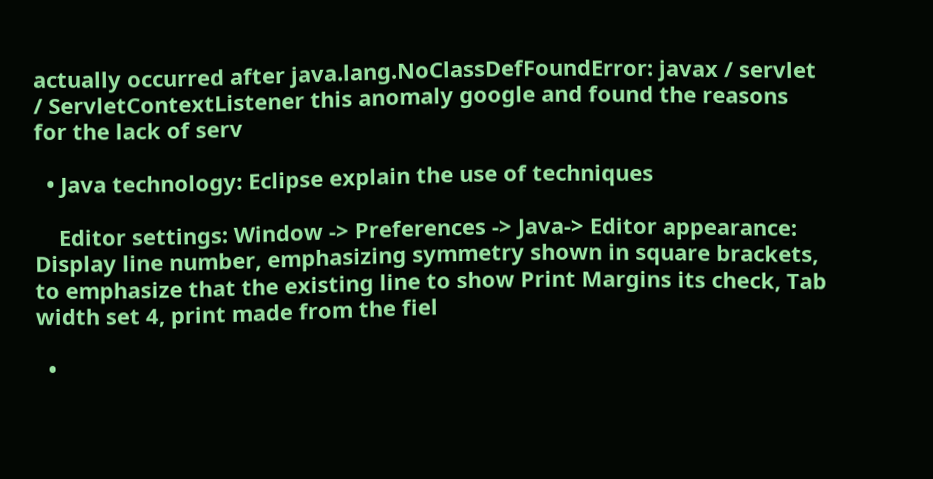actually occurred after java.lang.NoClassDefFoundError: javax / servlet / ServletContextListener this anomaly google and found the reasons for the lack of serv

  • Java technology: Eclipse explain the use of techniques

    Editor settings: Window -> Preferences -> Java-> Editor appearance: Display line number, emphasizing symmetry shown in square brackets, to emphasize that the existing line to show Print Margins its check, Tab width set 4, print made from the fiel

  •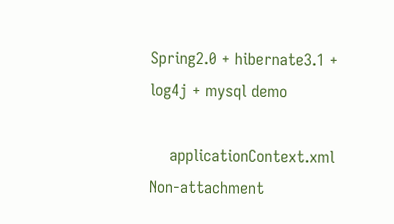Spring2.0 + hibernate3.1 + log4j + mysql demo

    applicationContext.xml Non-attachment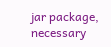jar package, necessary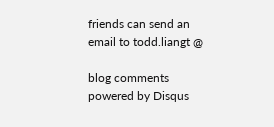friends can send an email to todd.liangt @

blog comments powered by Disqus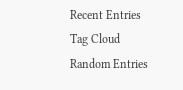Recent Entries
Tag Cloud
Random Entries